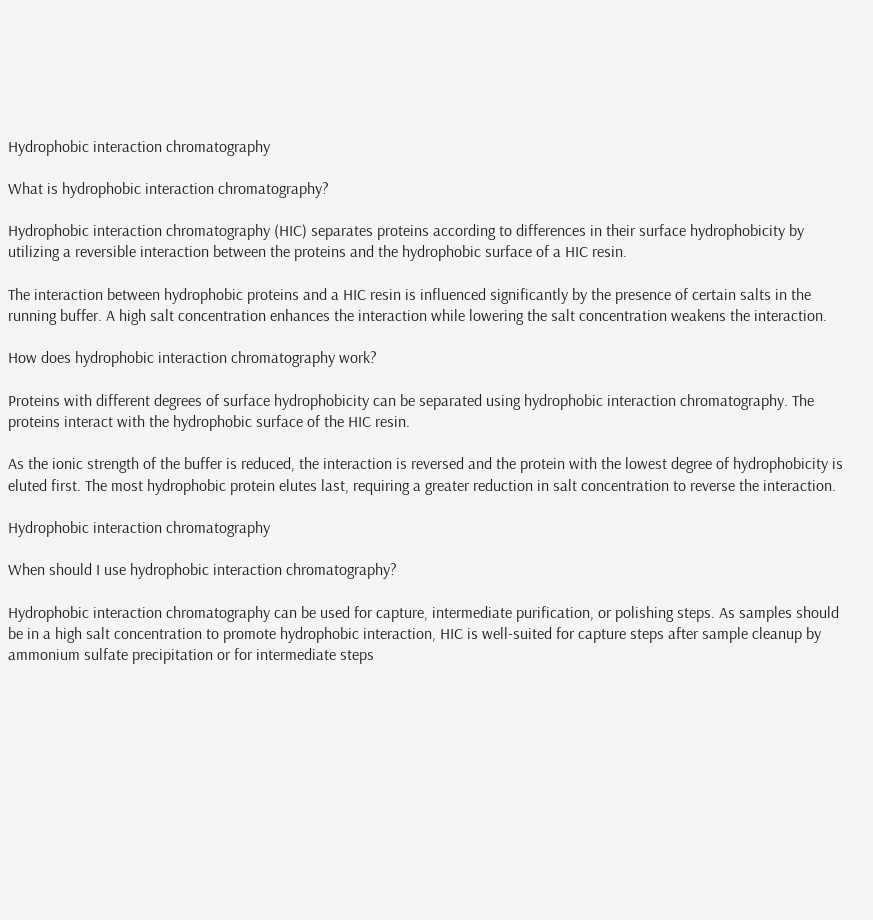Hydrophobic interaction chromatography

What is hydrophobic interaction chromatography?

Hydrophobic interaction chromatography (HIC) separates proteins according to differences in their surface hydrophobicity by utilizing a reversible interaction between the proteins and the hydrophobic surface of a HIC resin.

The interaction between hydrophobic proteins and a HIC resin is influenced significantly by the presence of certain salts in the running buffer. A high salt concentration enhances the interaction while lowering the salt concentration weakens the interaction.

How does hydrophobic interaction chromatography work?

Proteins with different degrees of surface hydrophobicity can be separated using hydrophobic interaction chromatography. The proteins interact with the hydrophobic surface of the HIC resin.

As the ionic strength of the buffer is reduced, the interaction is reversed and the protein with the lowest degree of hydrophobicity is eluted first. The most hydrophobic protein elutes last, requiring a greater reduction in salt concentration to reverse the interaction.

Hydrophobic interaction chromatography

When should I use hydrophobic interaction chromatography?

Hydrophobic interaction chromatography can be used for capture, intermediate purification, or polishing steps. As samples should be in a high salt concentration to promote hydrophobic interaction, HIC is well-suited for capture steps after sample cleanup by ammonium sulfate precipitation or for intermediate steps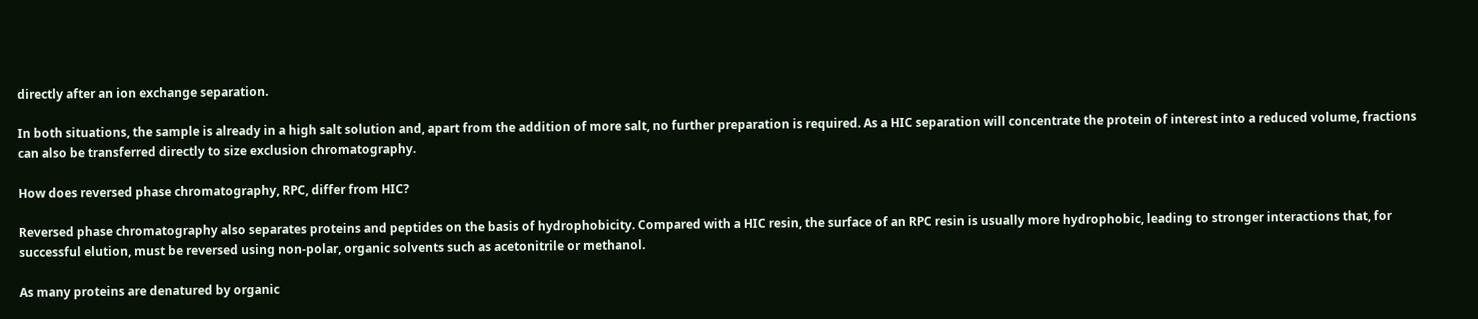directly after an ion exchange separation.

In both situations, the sample is already in a high salt solution and, apart from the addition of more salt, no further preparation is required. As a HIC separation will concentrate the protein of interest into a reduced volume, fractions can also be transferred directly to size exclusion chromatography.

How does reversed phase chromatography, RPC, differ from HIC?

Reversed phase chromatography also separates proteins and peptides on the basis of hydrophobicity. Compared with a HIC resin, the surface of an RPC resin is usually more hydrophobic, leading to stronger interactions that, for successful elution, must be reversed using non-polar, organic solvents such as acetonitrile or methanol.

As many proteins are denatured by organic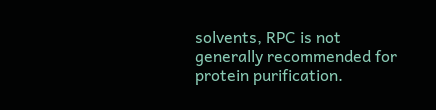solvents, RPC is not generally recommended for protein purification.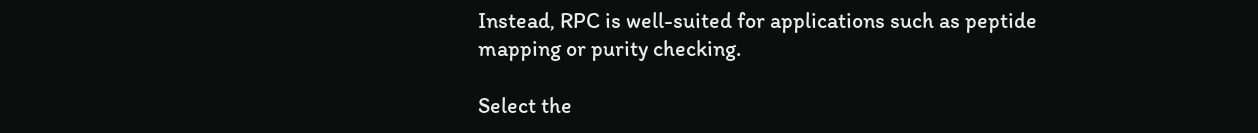Instead, RPC is well-suited for applications such as peptide mapping or purity checking.

Select the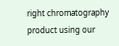right chromatography product using our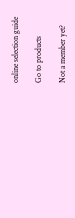online selection guide

Go to products

Not a member yet?